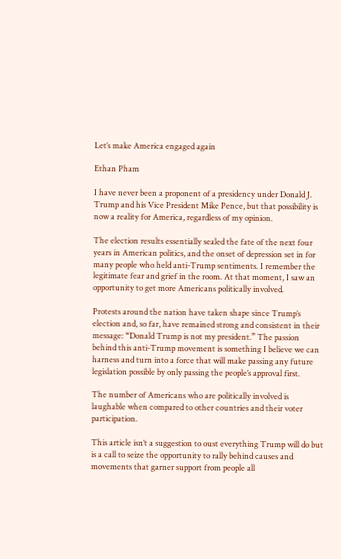Let’s make America engaged again

Ethan Pham

I have never been a proponent of a presidency under Donald J. Trump and his Vice President Mike Pence, but that possibility is now a reality for America, regardless of my opinion.

The election results essentially sealed the fate of the next four years in American politics, and the onset of depression set in for many people who held anti-Trump sentiments. I remember the legitimate fear and grief in the room. At that moment, I saw an opportunity to get more Americans politically involved.

Protests around the nation have taken shape since Trump’s election and, so far, have remained strong and consistent in their message: “Donald Trump is not my president.” The passion behind this anti-Trump movement is something I believe we can harness and turn into a force that will make passing any future legislation possible by only passing the people’s approval first.

The number of Americans who are politically involved is laughable when compared to other countries and their voter participation.

This article isn’t a suggestion to oust everything Trump will do but is a call to seize the opportunity to rally behind causes and movements that garner support from people all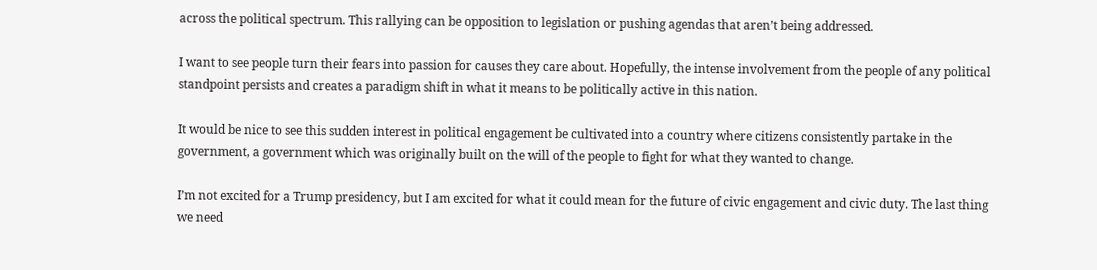across the political spectrum. This rallying can be opposition to legislation or pushing agendas that aren’t being addressed.

I want to see people turn their fears into passion for causes they care about. Hopefully, the intense involvement from the people of any political standpoint persists and creates a paradigm shift in what it means to be politically active in this nation.

It would be nice to see this sudden interest in political engagement be cultivated into a country where citizens consistently partake in the government, a government which was originally built on the will of the people to fight for what they wanted to change.

I’m not excited for a Trump presidency, but I am excited for what it could mean for the future of civic engagement and civic duty. The last thing we need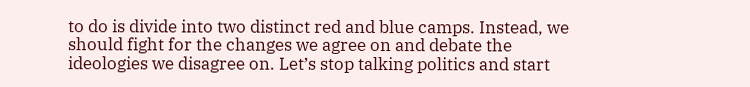to do is divide into two distinct red and blue camps. Instead, we should fight for the changes we agree on and debate the ideologies we disagree on. Let’s stop talking politics and start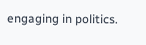engaging in politics.